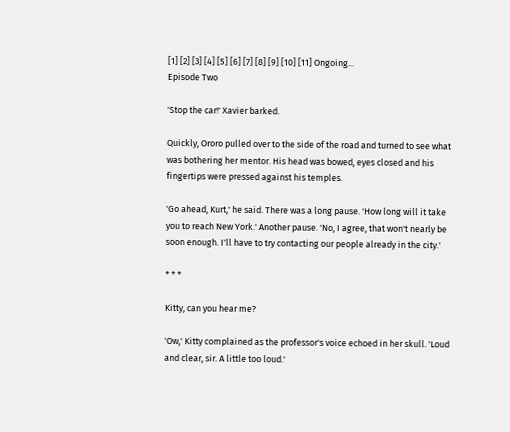[1] [2] [3] [4] [5] [6] [7] [8] [9] [10] [11] Ongoing...
Episode Two

'Stop the car!' Xavier barked.

Quickly, Ororo pulled over to the side of the road and turned to see what was bothering her mentor. His head was bowed, eyes closed and his fingertips were pressed against his temples.

'Go ahead, Kurt,' he said. There was a long pause. 'How long will it take you to reach New York.' Another pause. 'No, I agree, that won't nearly be soon enough. I'll have to try contacting our people already in the city.'

* * *

Kitty, can you hear me?

'Ow,' Kitty complained as the professor's voice echoed in her skull. 'Loud and clear, sir. A little too loud.'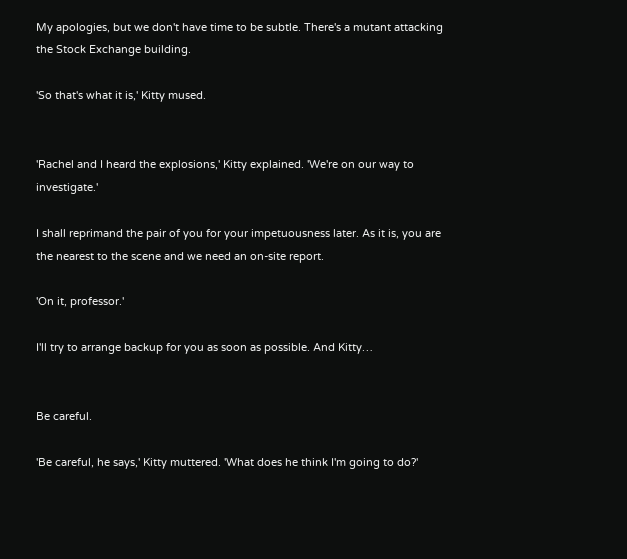My apologies, but we don't have time to be subtle. There's a mutant attacking the Stock Exchange building.

'So that's what it is,' Kitty mused.


'Rachel and I heard the explosions,' Kitty explained. 'We're on our way to investigate.'

I shall reprimand the pair of you for your impetuousness later. As it is, you are the nearest to the scene and we need an on-site report.

'On it, professor.'

I'll try to arrange backup for you as soon as possible. And Kitty…


Be careful.

'Be careful, he says,' Kitty muttered. 'What does he think I'm going to do?'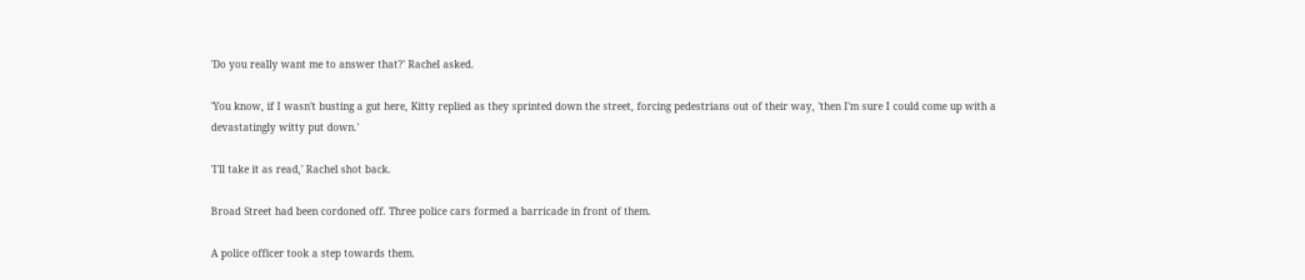'Do you really want me to answer that?' Rachel asked.

'You know, if I wasn't busting a gut here, Kitty replied as they sprinted down the street, forcing pedestrians out of their way, 'then I'm sure I could come up with a devastatingly witty put down.'

'I'll take it as read,' Rachel shot back.

Broad Street had been cordoned off. Three police cars formed a barricade in front of them.

A police officer took a step towards them.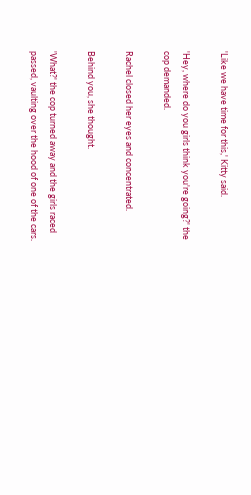'Like we have time for this,' Kitty said.

'Hey, where do you girls think you're going?' the cop demanded.

Rachel closed her eyes and concentrated.

Behind you, she thought.

'What?' the cop turned away and the girls raced passed, vaulting over the hood of one of the cars.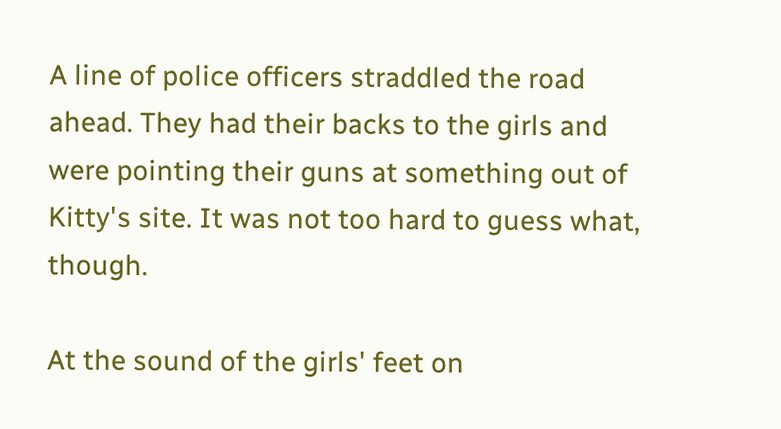A line of police officers straddled the road ahead. They had their backs to the girls and were pointing their guns at something out of Kitty's site. It was not too hard to guess what, though.

At the sound of the girls' feet on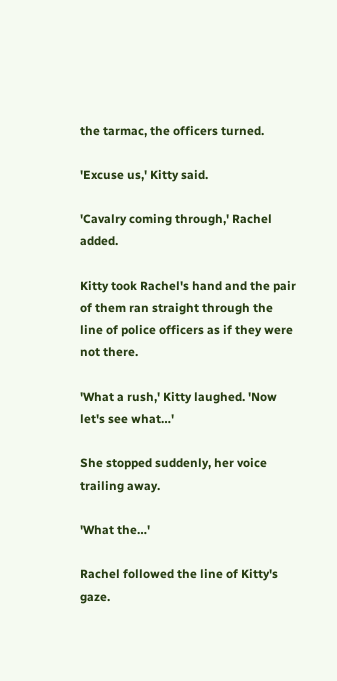the tarmac, the officers turned.

'Excuse us,' Kitty said.

'Cavalry coming through,' Rachel added.

Kitty took Rachel's hand and the pair of them ran straight through the line of police officers as if they were not there.

'What a rush,' Kitty laughed. 'Now let's see what…'

She stopped suddenly, her voice trailing away.

'What the…'

Rachel followed the line of Kitty's gaze.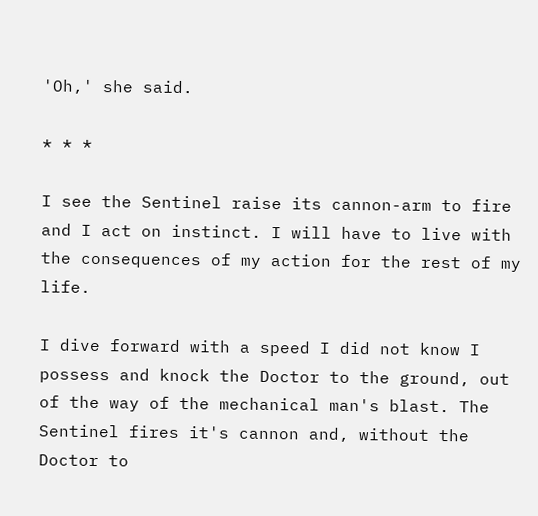'Oh,' she said.

* * *

I see the Sentinel raise its cannon-arm to fire and I act on instinct. I will have to live with the consequences of my action for the rest of my life.

I dive forward with a speed I did not know I possess and knock the Doctor to the ground, out of the way of the mechanical man's blast. The Sentinel fires it's cannon and, without the Doctor to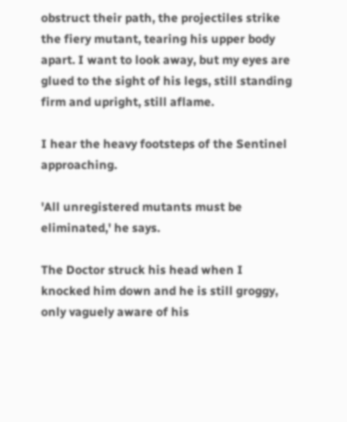obstruct their path, the projectiles strike the fiery mutant, tearing his upper body apart. I want to look away, but my eyes are glued to the sight of his legs, still standing firm and upright, still aflame.

I hear the heavy footsteps of the Sentinel approaching.

'All unregistered mutants must be eliminated,' he says.

The Doctor struck his head when I knocked him down and he is still groggy, only vaguely aware of his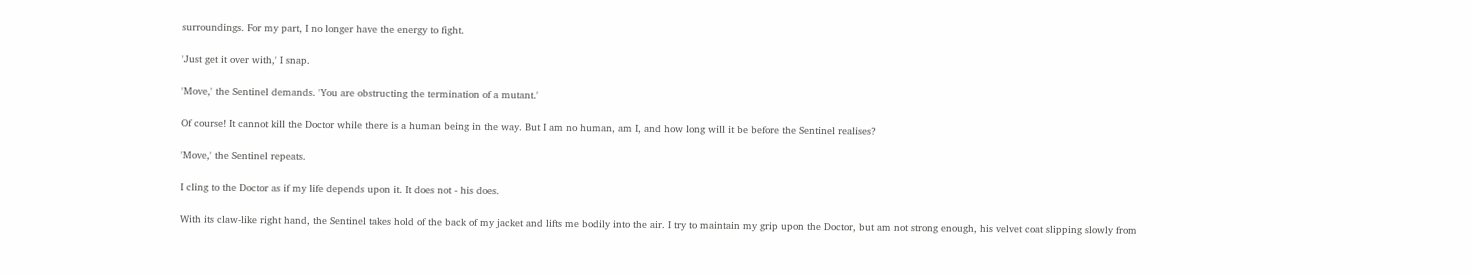surroundings. For my part, I no longer have the energy to fight.

'Just get it over with,' I snap.

'Move,' the Sentinel demands. 'You are obstructing the termination of a mutant.'

Of course! It cannot kill the Doctor while there is a human being in the way. But I am no human, am I, and how long will it be before the Sentinel realises?

'Move,' the Sentinel repeats.

I cling to the Doctor as if my life depends upon it. It does not - his does.

With its claw-like right hand, the Sentinel takes hold of the back of my jacket and lifts me bodily into the air. I try to maintain my grip upon the Doctor, but am not strong enough, his velvet coat slipping slowly from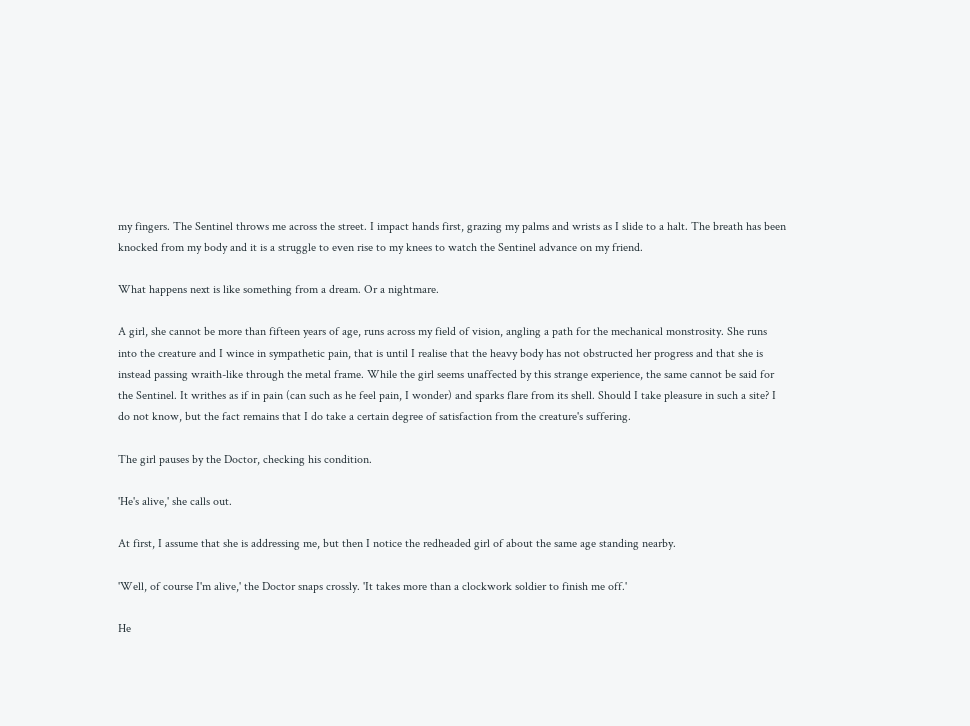my fingers. The Sentinel throws me across the street. I impact hands first, grazing my palms and wrists as I slide to a halt. The breath has been knocked from my body and it is a struggle to even rise to my knees to watch the Sentinel advance on my friend.

What happens next is like something from a dream. Or a nightmare.

A girl, she cannot be more than fifteen years of age, runs across my field of vision, angling a path for the mechanical monstrosity. She runs into the creature and I wince in sympathetic pain, that is until I realise that the heavy body has not obstructed her progress and that she is instead passing wraith-like through the metal frame. While the girl seems unaffected by this strange experience, the same cannot be said for the Sentinel. It writhes as if in pain (can such as he feel pain, I wonder) and sparks flare from its shell. Should I take pleasure in such a site? I do not know, but the fact remains that I do take a certain degree of satisfaction from the creature's suffering.

The girl pauses by the Doctor, checking his condition.

'He's alive,' she calls out.

At first, I assume that she is addressing me, but then I notice the redheaded girl of about the same age standing nearby.

'Well, of course I'm alive,' the Doctor snaps crossly. 'It takes more than a clockwork soldier to finish me off.'

He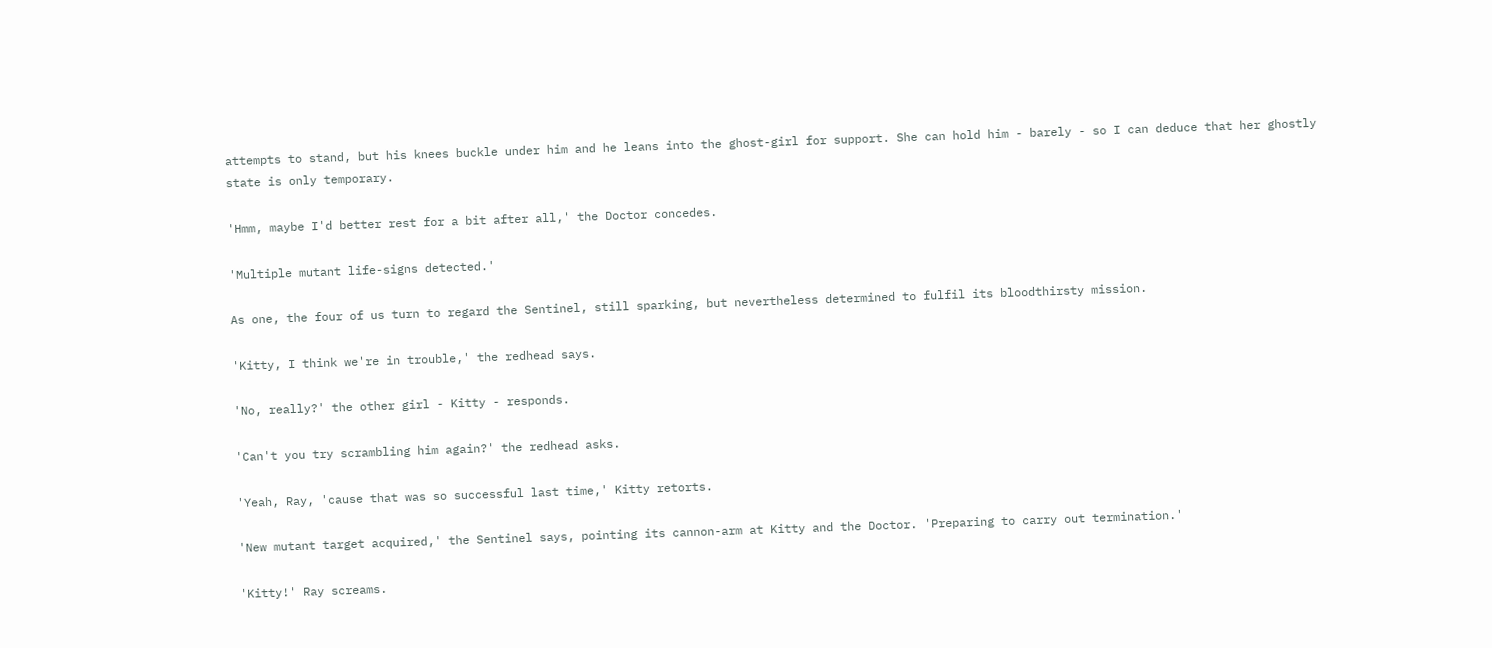attempts to stand, but his knees buckle under him and he leans into the ghost-girl for support. She can hold him - barely - so I can deduce that her ghostly state is only temporary.

'Hmm, maybe I'd better rest for a bit after all,' the Doctor concedes.

'Multiple mutant life-signs detected.'

As one, the four of us turn to regard the Sentinel, still sparking, but nevertheless determined to fulfil its bloodthirsty mission.

'Kitty, I think we're in trouble,' the redhead says.

'No, really?' the other girl - Kitty - responds.

'Can't you try scrambling him again?' the redhead asks.

'Yeah, Ray, 'cause that was so successful last time,' Kitty retorts.

'New mutant target acquired,' the Sentinel says, pointing its cannon-arm at Kitty and the Doctor. 'Preparing to carry out termination.'

'Kitty!' Ray screams.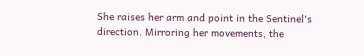She raises her arm and point in the Sentinel's direction. Mirroring her movements, the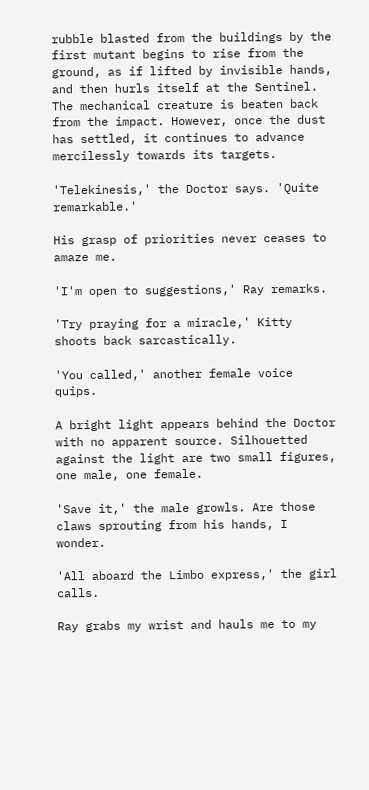rubble blasted from the buildings by the first mutant begins to rise from the ground, as if lifted by invisible hands, and then hurls itself at the Sentinel. The mechanical creature is beaten back from the impact. However, once the dust has settled, it continues to advance mercilessly towards its targets.

'Telekinesis,' the Doctor says. 'Quite remarkable.'

His grasp of priorities never ceases to amaze me.

'I'm open to suggestions,' Ray remarks.

'Try praying for a miracle,' Kitty shoots back sarcastically.

'You called,' another female voice quips.

A bright light appears behind the Doctor with no apparent source. Silhouetted against the light are two small figures, one male, one female.

'Save it,' the male growls. Are those claws sprouting from his hands, I wonder.

'All aboard the Limbo express,' the girl calls.

Ray grabs my wrist and hauls me to my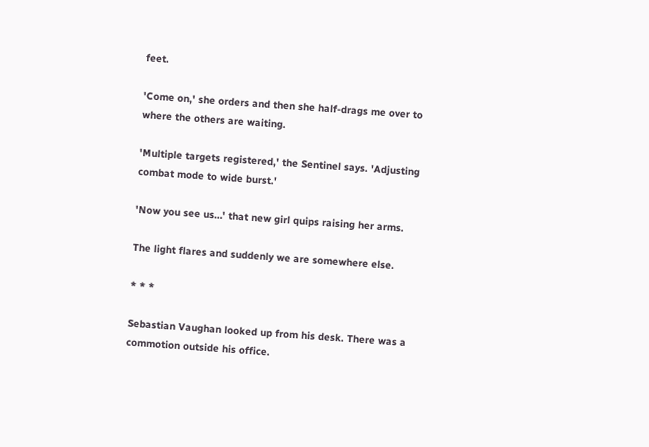feet.

'Come on,' she orders and then she half-drags me over to where the others are waiting.

'Multiple targets registered,' the Sentinel says. 'Adjusting combat mode to wide burst.'

'Now you see us…' that new girl quips raising her arms.

The light flares and suddenly we are somewhere else.

* * *

Sebastian Vaughan looked up from his desk. There was a commotion outside his office.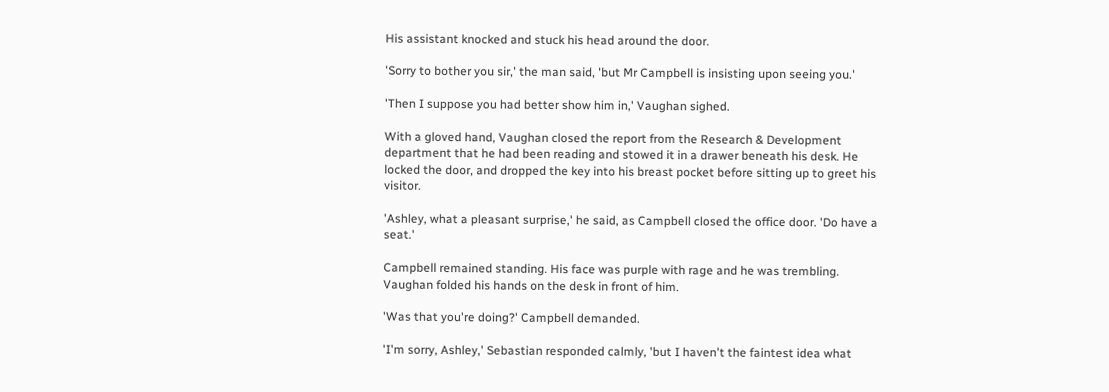His assistant knocked and stuck his head around the door.

'Sorry to bother you sir,' the man said, 'but Mr Campbell is insisting upon seeing you.'

'Then I suppose you had better show him in,' Vaughan sighed.

With a gloved hand, Vaughan closed the report from the Research & Development department that he had been reading and stowed it in a drawer beneath his desk. He locked the door, and dropped the key into his breast pocket before sitting up to greet his visitor.

'Ashley, what a pleasant surprise,' he said, as Campbell closed the office door. 'Do have a seat.'

Campbell remained standing. His face was purple with rage and he was trembling. Vaughan folded his hands on the desk in front of him.

'Was that you're doing?' Campbell demanded.

'I'm sorry, Ashley,' Sebastian responded calmly, 'but I haven't the faintest idea what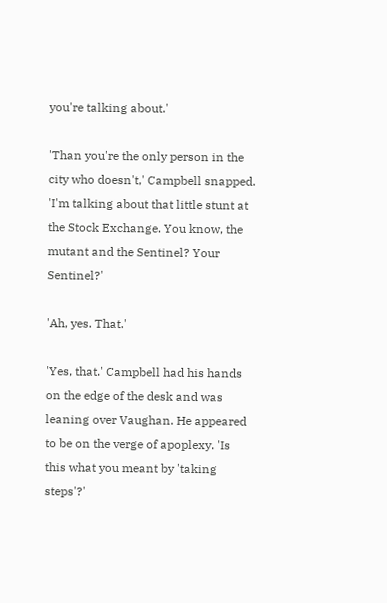you're talking about.'

'Than you're the only person in the city who doesn't,' Campbell snapped. 'I'm talking about that little stunt at the Stock Exchange. You know, the mutant and the Sentinel? Your Sentinel?'

'Ah, yes. That.'

'Yes, that.' Campbell had his hands on the edge of the desk and was leaning over Vaughan. He appeared to be on the verge of apoplexy. 'Is this what you meant by 'taking steps'?'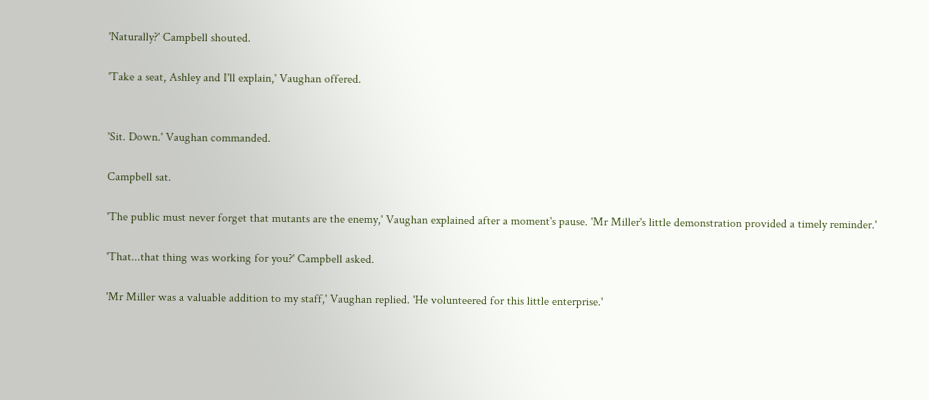'Naturally?' Campbell shouted.

'Take a seat, Ashley and I'll explain,' Vaughan offered.


'Sit. Down.' Vaughan commanded.

Campbell sat.

'The public must never forget that mutants are the enemy,' Vaughan explained after a moment's pause. 'Mr Miller's little demonstration provided a timely reminder.'

'That...that thing was working for you?' Campbell asked.

'Mr Miller was a valuable addition to my staff,' Vaughan replied. 'He volunteered for this little enterprise.'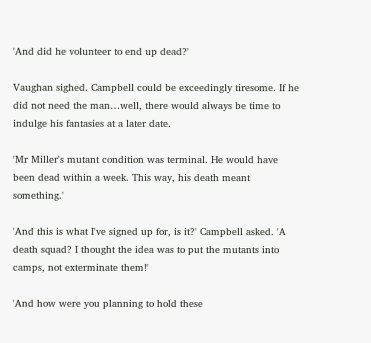'And did he volunteer to end up dead?'

Vaughan sighed. Campbell could be exceedingly tiresome. If he did not need the man…well, there would always be time to indulge his fantasies at a later date.

'Mr Miller's mutant condition was terminal. He would have been dead within a week. This way, his death meant something.'

'And this is what I've signed up for, is it?' Campbell asked. 'A death squad? I thought the idea was to put the mutants into camps, not exterminate them!'

'And how were you planning to hold these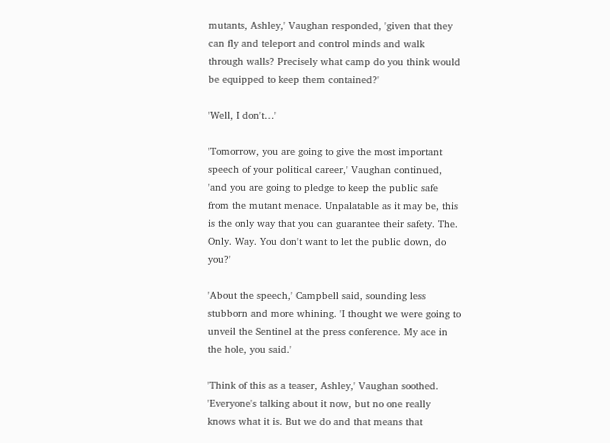mutants, Ashley,' Vaughan responded, 'given that they can fly and teleport and control minds and walk through walls? Precisely what camp do you think would be equipped to keep them contained?'

'Well, I don't…'

'Tomorrow, you are going to give the most important speech of your political career,' Vaughan continued, 'and you are going to pledge to keep the public safe from the mutant menace. Unpalatable as it may be, this is the only way that you can guarantee their safety. The. Only. Way. You don't want to let the public down, do you?'

'About the speech,' Campbell said, sounding less stubborn and more whining. 'I thought we were going to unveil the Sentinel at the press conference. My ace in the hole, you said.'

'Think of this as a teaser, Ashley,' Vaughan soothed. 'Everyone's talking about it now, but no one really knows what it is. But we do and that means that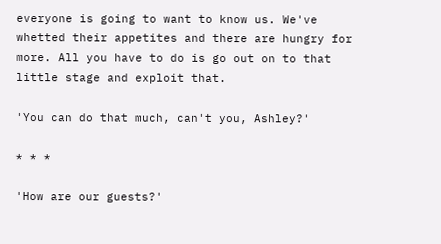everyone is going to want to know us. We've whetted their appetites and there are hungry for more. All you have to do is go out on to that little stage and exploit that.

'You can do that much, can't you, Ashley?'

* * *

'How are our guests?'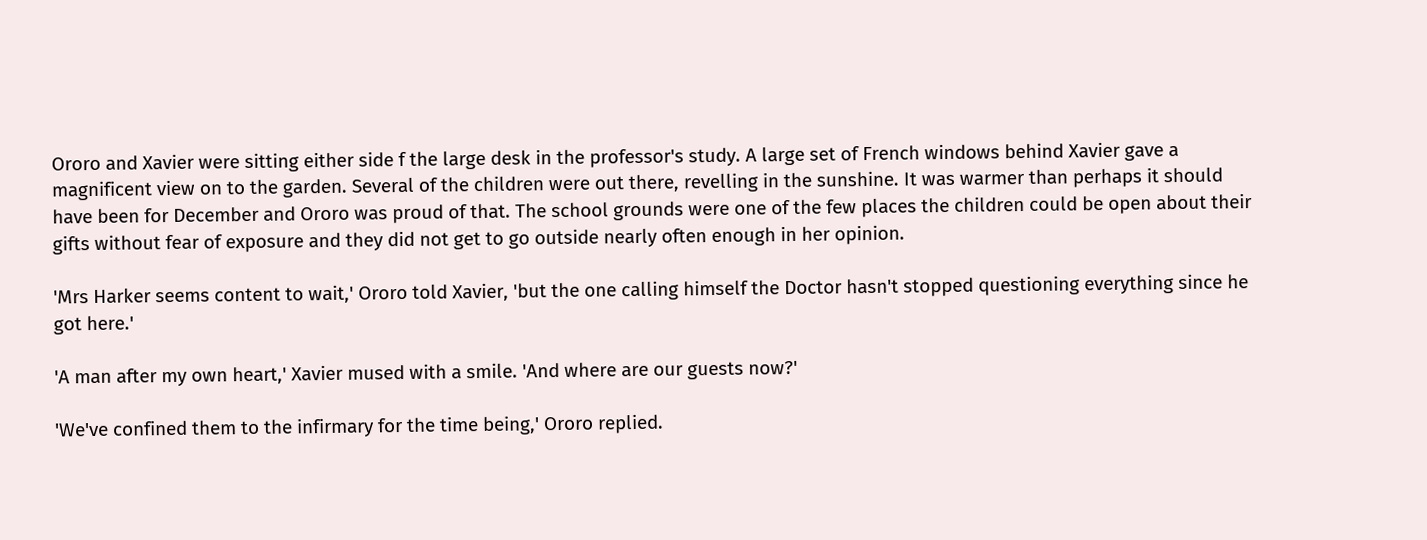Ororo and Xavier were sitting either side f the large desk in the professor's study. A large set of French windows behind Xavier gave a magnificent view on to the garden. Several of the children were out there, revelling in the sunshine. It was warmer than perhaps it should have been for December and Ororo was proud of that. The school grounds were one of the few places the children could be open about their gifts without fear of exposure and they did not get to go outside nearly often enough in her opinion.

'Mrs Harker seems content to wait,' Ororo told Xavier, 'but the one calling himself the Doctor hasn't stopped questioning everything since he got here.'

'A man after my own heart,' Xavier mused with a smile. 'And where are our guests now?'

'We've confined them to the infirmary for the time being,' Ororo replied.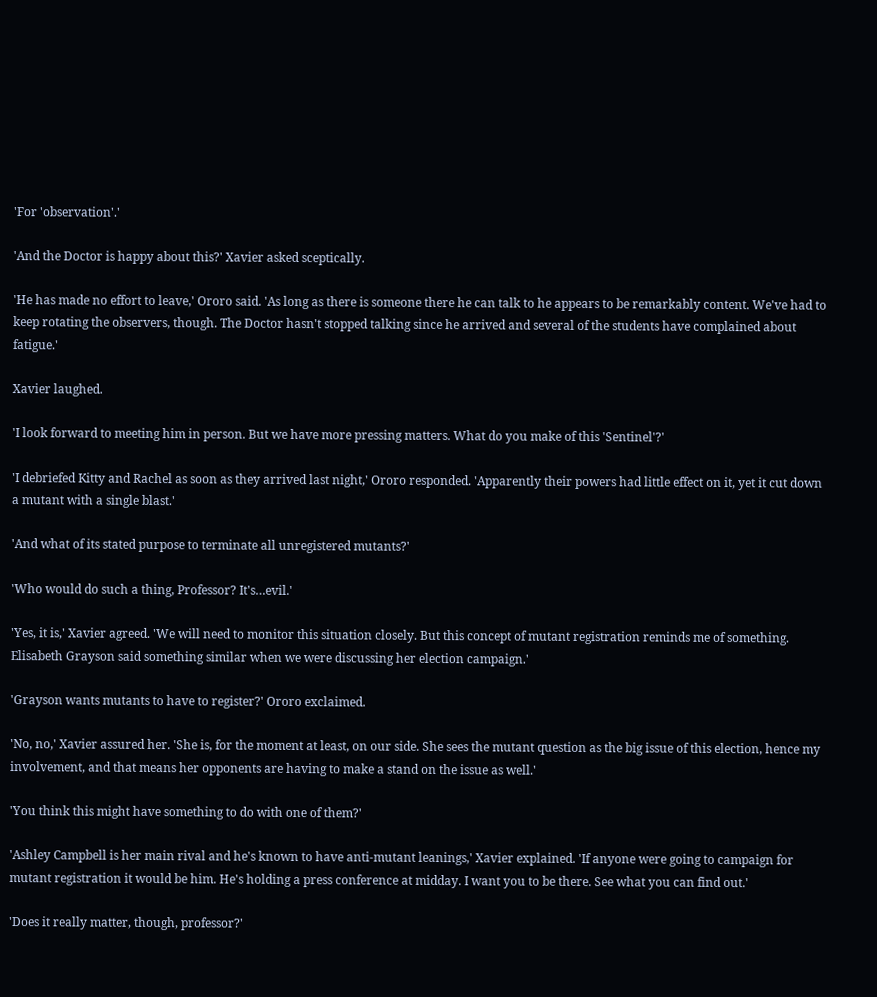'For 'observation'.'

'And the Doctor is happy about this?' Xavier asked sceptically.

'He has made no effort to leave,' Ororo said. 'As long as there is someone there he can talk to he appears to be remarkably content. We've had to keep rotating the observers, though. The Doctor hasn't stopped talking since he arrived and several of the students have complained about fatigue.'

Xavier laughed.

'I look forward to meeting him in person. But we have more pressing matters. What do you make of this 'Sentinel'?'

'I debriefed Kitty and Rachel as soon as they arrived last night,' Ororo responded. 'Apparently their powers had little effect on it, yet it cut down a mutant with a single blast.'

'And what of its stated purpose to terminate all unregistered mutants?'

'Who would do such a thing, Professor? It's…evil.'

'Yes, it is,' Xavier agreed. 'We will need to monitor this situation closely. But this concept of mutant registration reminds me of something. Elisabeth Grayson said something similar when we were discussing her election campaign.'

'Grayson wants mutants to have to register?' Ororo exclaimed.

'No, no,' Xavier assured her. 'She is, for the moment at least, on our side. She sees the mutant question as the big issue of this election, hence my involvement, and that means her opponents are having to make a stand on the issue as well.'

'You think this might have something to do with one of them?'

'Ashley Campbell is her main rival and he's known to have anti-mutant leanings,' Xavier explained. 'If anyone were going to campaign for mutant registration it would be him. He's holding a press conference at midday. I want you to be there. See what you can find out.'

'Does it really matter, though, professor?'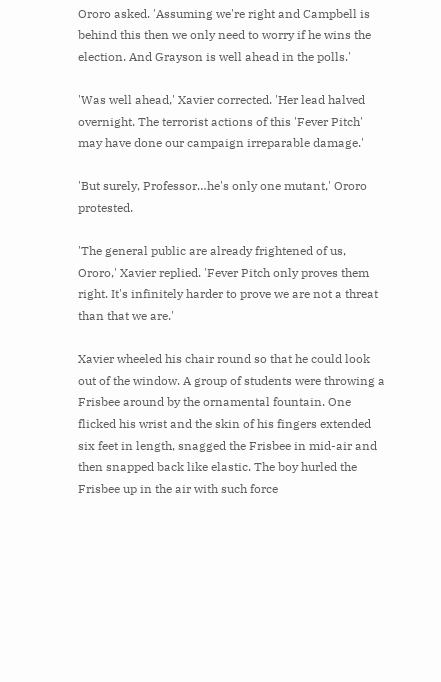Ororo asked. 'Assuming we're right and Campbell is behind this then we only need to worry if he wins the election. And Grayson is well ahead in the polls.'

'Was well ahead,' Xavier corrected. 'Her lead halved overnight. The terrorist actions of this 'Fever Pitch' may have done our campaign irreparable damage.'

'But surely, Professor…he's only one mutant,' Ororo protested.

'The general public are already frightened of us, Ororo,' Xavier replied. 'Fever Pitch only proves them right. It's infinitely harder to prove we are not a threat than that we are.'

Xavier wheeled his chair round so that he could look out of the window. A group of students were throwing a Frisbee around by the ornamental fountain. One flicked his wrist and the skin of his fingers extended six feet in length, snagged the Frisbee in mid-air and then snapped back like elastic. The boy hurled the Frisbee up in the air with such force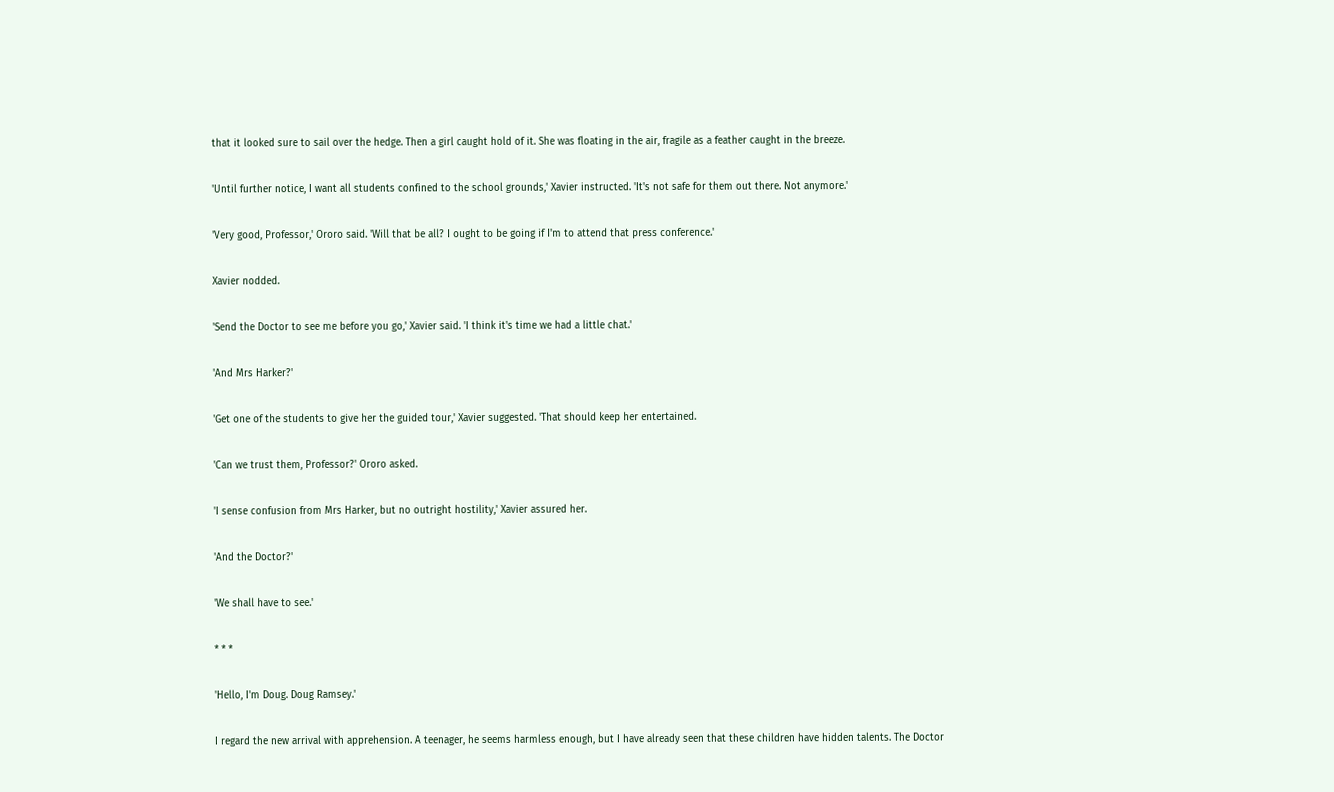that it looked sure to sail over the hedge. Then a girl caught hold of it. She was floating in the air, fragile as a feather caught in the breeze.

'Until further notice, I want all students confined to the school grounds,' Xavier instructed. 'It's not safe for them out there. Not anymore.'

'Very good, Professor,' Ororo said. 'Will that be all? I ought to be going if I'm to attend that press conference.'

Xavier nodded.

'Send the Doctor to see me before you go,' Xavier said. 'I think it's time we had a little chat.'

'And Mrs Harker?'

'Get one of the students to give her the guided tour,' Xavier suggested. 'That should keep her entertained.

'Can we trust them, Professor?' Ororo asked.

'I sense confusion from Mrs Harker, but no outright hostility,' Xavier assured her.

'And the Doctor?'

'We shall have to see.'

* * *

'Hello, I'm Doug. Doug Ramsey.'

I regard the new arrival with apprehension. A teenager, he seems harmless enough, but I have already seen that these children have hidden talents. The Doctor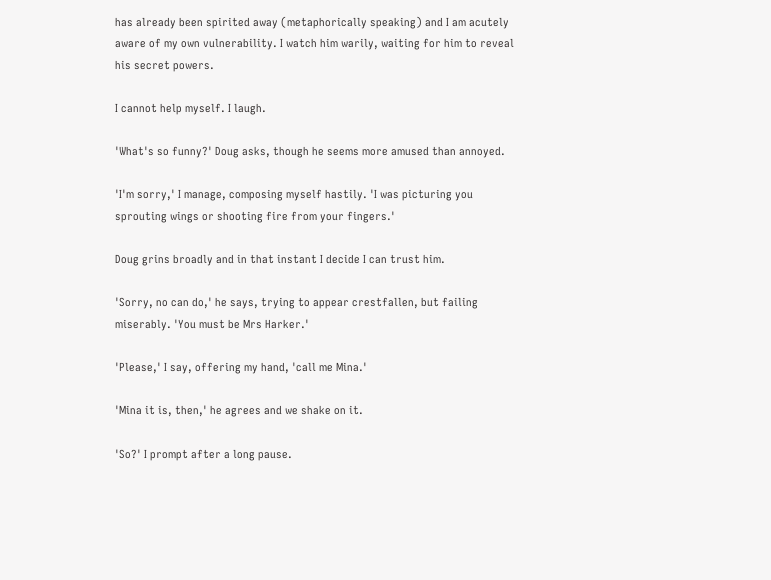has already been spirited away (metaphorically speaking) and I am acutely aware of my own vulnerability. I watch him warily, waiting for him to reveal his secret powers.

I cannot help myself. I laugh.

'What's so funny?' Doug asks, though he seems more amused than annoyed.

'I'm sorry,' I manage, composing myself hastily. 'I was picturing you sprouting wings or shooting fire from your fingers.'

Doug grins broadly and in that instant I decide I can trust him.

'Sorry, no can do,' he says, trying to appear crestfallen, but failing miserably. 'You must be Mrs Harker.'

'Please,' I say, offering my hand, 'call me Mina.'

'Mina it is, then,' he agrees and we shake on it.

'So?' I prompt after a long pause.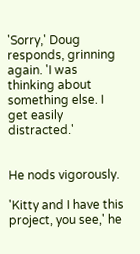'Sorry,' Doug responds, grinning again. 'I was thinking about something else. I get easily distracted.'


He nods vigorously.

'Kitty and I have this project, you see,' he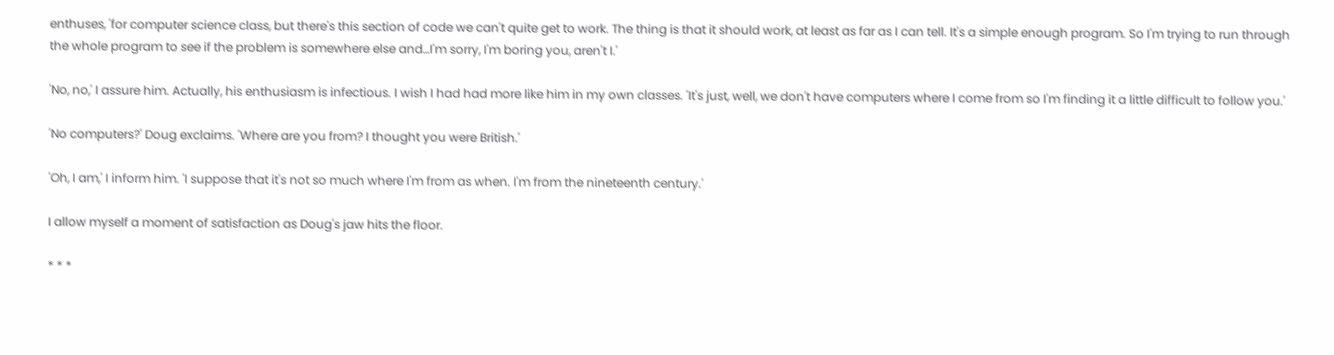enthuses, 'for computer science class, but there's this section of code we can't quite get to work. The thing is that it should work, at least as far as I can tell. It's a simple enough program. So I'm trying to run through the whole program to see if the problem is somewhere else and…I'm sorry, I'm boring you, aren't I.'

'No, no,' I assure him. Actually, his enthusiasm is infectious. I wish I had had more like him in my own classes. 'It's just, well, we don't have computers where I come from so I'm finding it a little difficult to follow you.'

'No computers?' Doug exclaims. 'Where are you from? I thought you were British.'

'Oh, I am,' I inform him. 'I suppose that it's not so much where I'm from as when. I'm from the nineteenth century.'

I allow myself a moment of satisfaction as Doug's jaw hits the floor.

* * *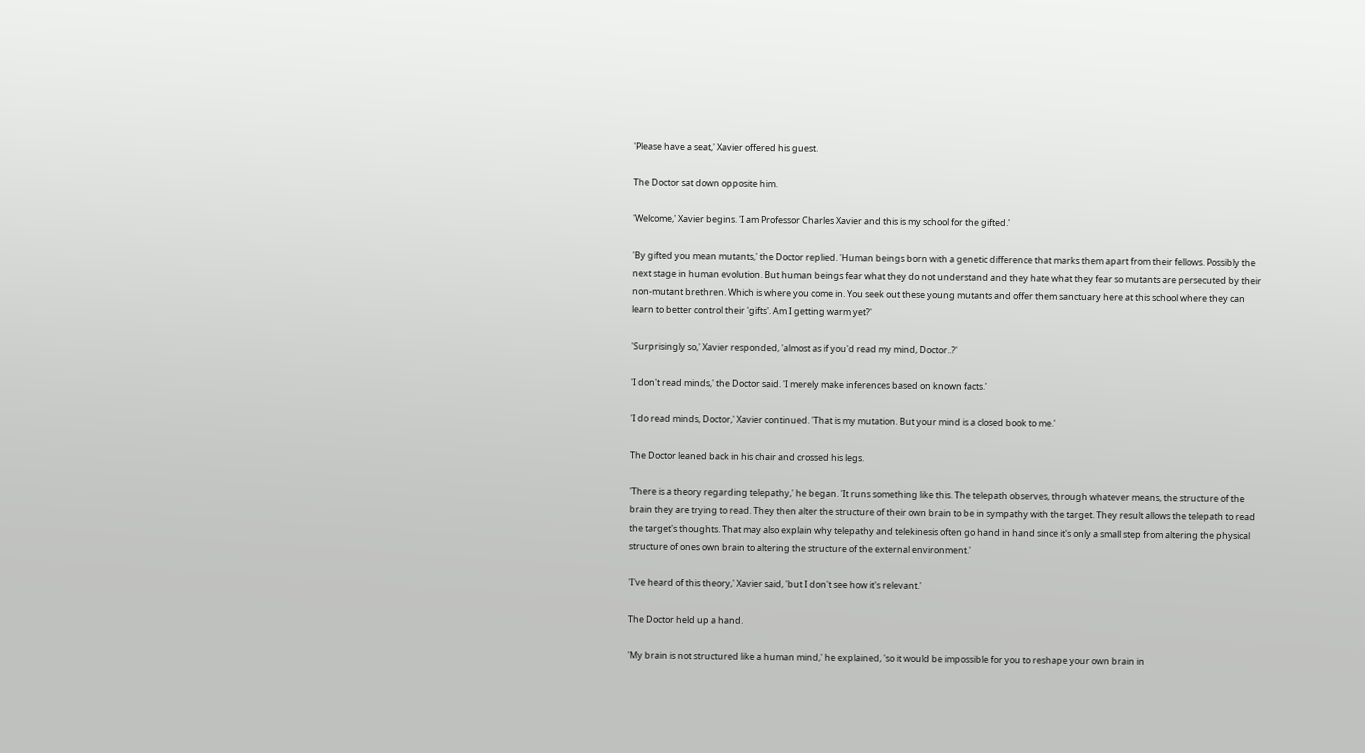'Please have a seat,' Xavier offered his guest.

The Doctor sat down opposite him.

'Welcome,' Xavier begins. 'I am Professor Charles Xavier and this is my school for the gifted.'

'By gifted you mean mutants,' the Doctor replied. 'Human beings born with a genetic difference that marks them apart from their fellows. Possibly the next stage in human evolution. But human beings fear what they do not understand and they hate what they fear so mutants are persecuted by their non-mutant brethren. Which is where you come in. You seek out these young mutants and offer them sanctuary here at this school where they can learn to better control their 'gifts'. Am I getting warm yet?'

'Surprisingly so,' Xavier responded, 'almost as if you'd read my mind, Doctor..?'

'I don't read minds,' the Doctor said. 'I merely make inferences based on known facts.'

'I do read minds, Doctor,' Xavier continued. 'That is my mutation. But your mind is a closed book to me.'

The Doctor leaned back in his chair and crossed his legs.

'There is a theory regarding telepathy,' he began. 'It runs something like this. The telepath observes, through whatever means, the structure of the brain they are trying to read. They then alter the structure of their own brain to be in sympathy with the target. They result allows the telepath to read the target's thoughts. That may also explain why telepathy and telekinesis often go hand in hand since it's only a small step from altering the physical structure of ones own brain to altering the structure of the external environment.'

'I've heard of this theory,' Xavier said, 'but I don't see how it's relevant.'

The Doctor held up a hand.

'My brain is not structured like a human mind,' he explained, 'so it would be impossible for you to reshape your own brain in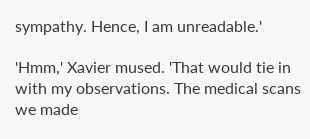sympathy. Hence, I am unreadable.'

'Hmm,' Xavier mused. 'That would tie in with my observations. The medical scans we made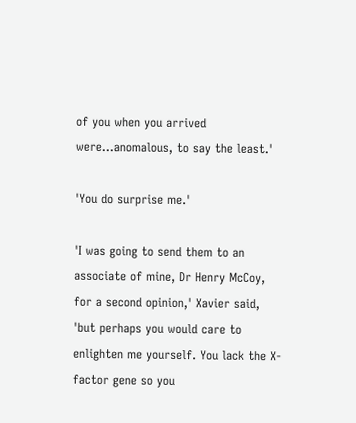of you when you arrived were…anomalous, to say the least.'

'You do surprise me.'

'I was going to send them to an associate of mine, Dr Henry McCoy, for a second opinion,' Xavier said, 'but perhaps you would care to enlighten me yourself. You lack the X-factor gene so you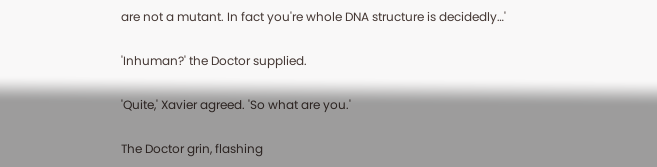are not a mutant. In fact you're whole DNA structure is decidedly…'

'Inhuman?' the Doctor supplied.

'Quite,' Xavier agreed. 'So what are you.'

The Doctor grin, flashing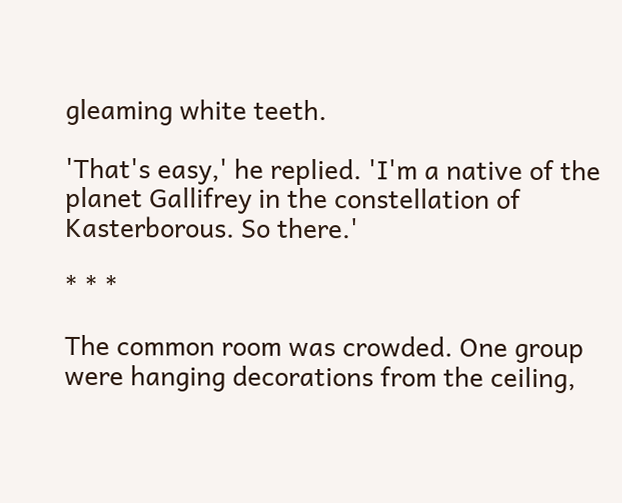gleaming white teeth.

'That's easy,' he replied. 'I'm a native of the planet Gallifrey in the constellation of Kasterborous. So there.'

* * *

The common room was crowded. One group were hanging decorations from the ceiling,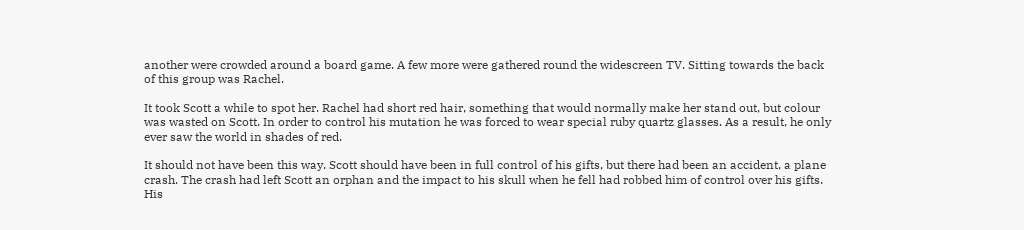another were crowded around a board game. A few more were gathered round the widescreen TV. Sitting towards the back of this group was Rachel.

It took Scott a while to spot her. Rachel had short red hair, something that would normally make her stand out, but colour was wasted on Scott. In order to control his mutation he was forced to wear special ruby quartz glasses. As a result, he only ever saw the world in shades of red.

It should not have been this way. Scott should have been in full control of his gifts, but there had been an accident, a plane crash. The crash had left Scott an orphan and the impact to his skull when he fell had robbed him of control over his gifts. His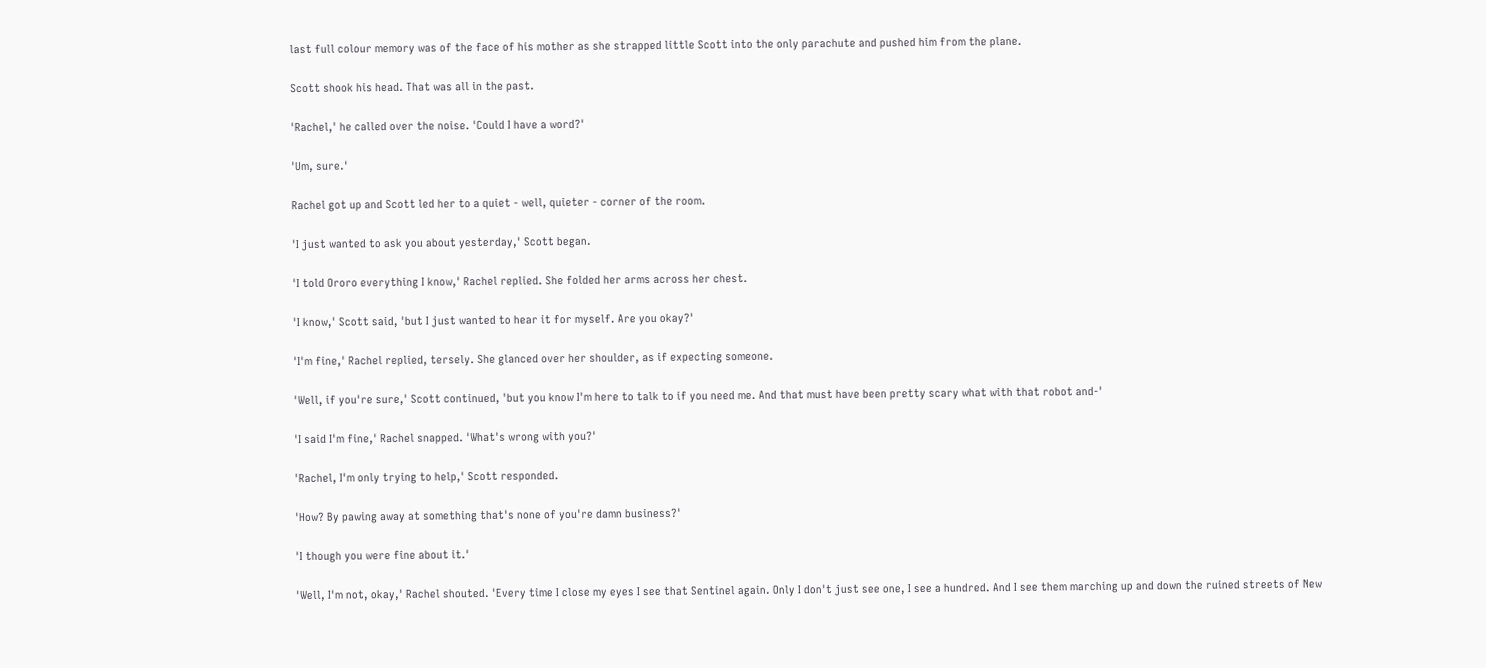last full colour memory was of the face of his mother as she strapped little Scott into the only parachute and pushed him from the plane.

Scott shook his head. That was all in the past.

'Rachel,' he called over the noise. 'Could I have a word?'

'Um, sure.'

Rachel got up and Scott led her to a quiet - well, quieter - corner of the room.

'I just wanted to ask you about yesterday,' Scott began.

'I told Ororo everything I know,' Rachel replied. She folded her arms across her chest.

'I know,' Scott said, 'but I just wanted to hear it for myself. Are you okay?'

'I'm fine,' Rachel replied, tersely. She glanced over her shoulder, as if expecting someone.

'Well, if you're sure,' Scott continued, 'but you know I'm here to talk to if you need me. And that must have been pretty scary what with that robot and-'

'I said I'm fine,' Rachel snapped. 'What's wrong with you?'

'Rachel, I'm only trying to help,' Scott responded.

'How? By pawing away at something that's none of you're damn business?'

'I though you were fine about it.'

'Well, I'm not, okay,' Rachel shouted. 'Every time I close my eyes I see that Sentinel again. Only I don't just see one, I see a hundred. And I see them marching up and down the ruined streets of New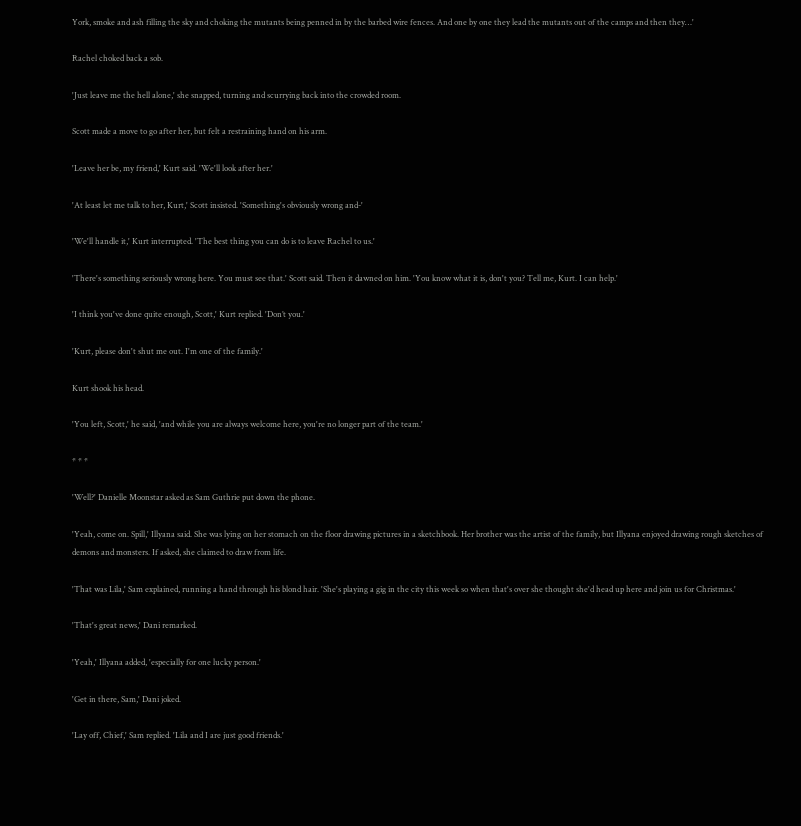York, smoke and ash filling the sky and choking the mutants being penned in by the barbed wire fences. And one by one they lead the mutants out of the camps and then they…'

Rachel choked back a sob.

'Just leave me the hell alone,' she snapped, turning and scurrying back into the crowded room.

Scott made a move to go after her, but felt a restraining hand on his arm.

'Leave her be, my friend,' Kurt said. 'We'll look after her.'

'At least let me talk to her, Kurt,' Scott insisted. 'Something's obviously wrong and-'

'We'll handle it,' Kurt interrupted. 'The best thing you can do is to leave Rachel to us.'

'There's something seriously wrong here. You must see that.' Scott said. Then it dawned on him. 'You know what it is, don't you? Tell me, Kurt. I can help.'

'I think you've done quite enough, Scott,' Kurt replied. 'Don’t you.'

'Kurt, please don't shut me out. I'm one of the family.'

Kurt shook his head.

'You left, Scott,' he said, 'and while you are always welcome here, you're no longer part of the team.'

* * *

'Well?' Danielle Moonstar asked as Sam Guthrie put down the phone.

'Yeah, come on. Spill,' Illyana said. She was lying on her stomach on the floor drawing pictures in a sketchbook. Her brother was the artist of the family, but Illyana enjoyed drawing rough sketches of demons and monsters. If asked, she claimed to draw from life.

'That was Lila,' Sam explained, running a hand through his blond hair. 'She's playing a gig in the city this week so when that's over she thought she'd head up here and join us for Christmas.'

'That's great news,' Dani remarked.

'Yeah,' Illyana added, 'especially for one lucky person.'

'Get in there, Sam,' Dani joked.

'Lay off, Chief,' Sam replied. 'Lila and I are just good friends.'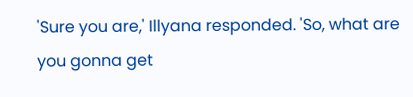'Sure you are,' Illyana responded. 'So, what are you gonna get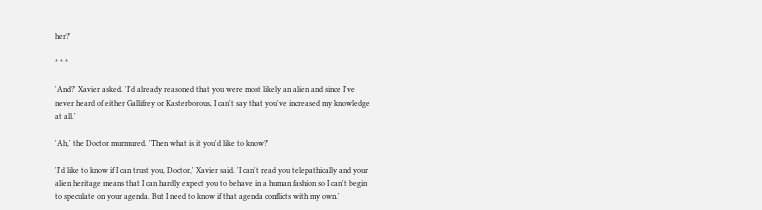her?'

* * *

'And?' Xavier asked. 'I'd already reasoned that you were most likely an alien and since I've never heard of either Gallifrey or Kasterborous, I can't say that you've increased my knowledge at all.'

'Ah,' the Doctor murmured. 'Then what is it you'd like to know?'

'I'd like to know if I can trust you, Doctor,' Xavier said. 'I can't read you telepathically and your alien heritage means that I can hardly expect you to behave in a human fashion so I can't begin to speculate on your agenda. But I need to know if that agenda conflicts with my own.'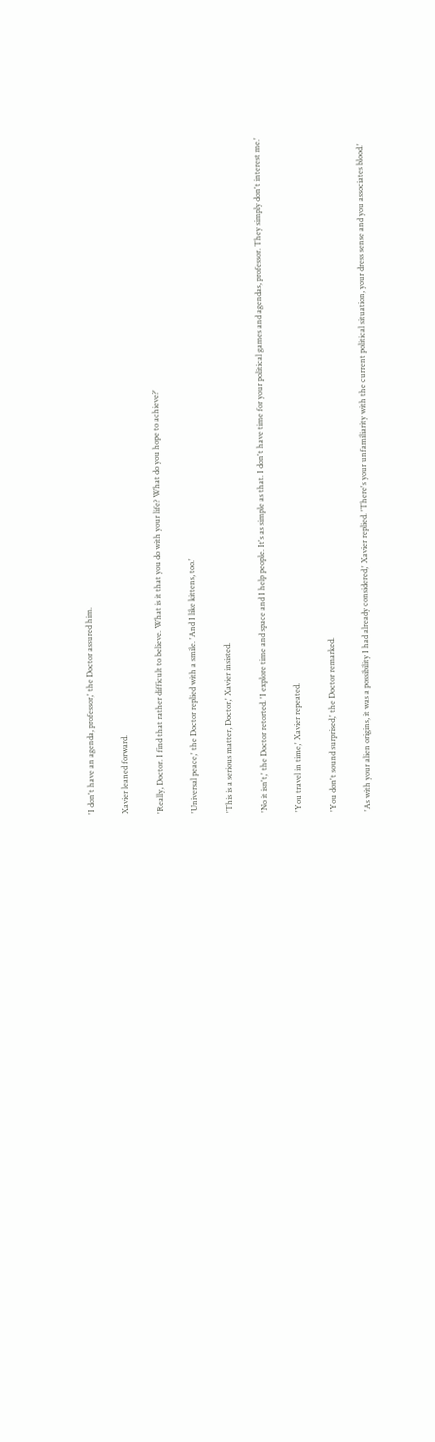'I don't have an agenda, professor,' the Doctor assured him.

Xavier leaned forward.

'Really, Doctor. I find that rather difficult to believe. What is it that you do with your life? What do you hope to achieve?'

'Universal peace,' the Doctor replied with a smile. 'And I like kittens, too.'

'This is a serious matter, Doctor,' Xavier insisted.

'No it isn't,' the Doctor retorted. 'I explore time and space and I help people. It's as simple as that. I don't have time for your political games and agendas, professor. They simply don't interest me.'

'You travel in time,' Xavier repeated.

'You don't sound surprised,' the Doctor remarked.

'As with your alien origins, it was a possibility I had already considered,' Xavier replied. 'There's your unfamiliarity with the current political situation, your dress sense and you associates blood.'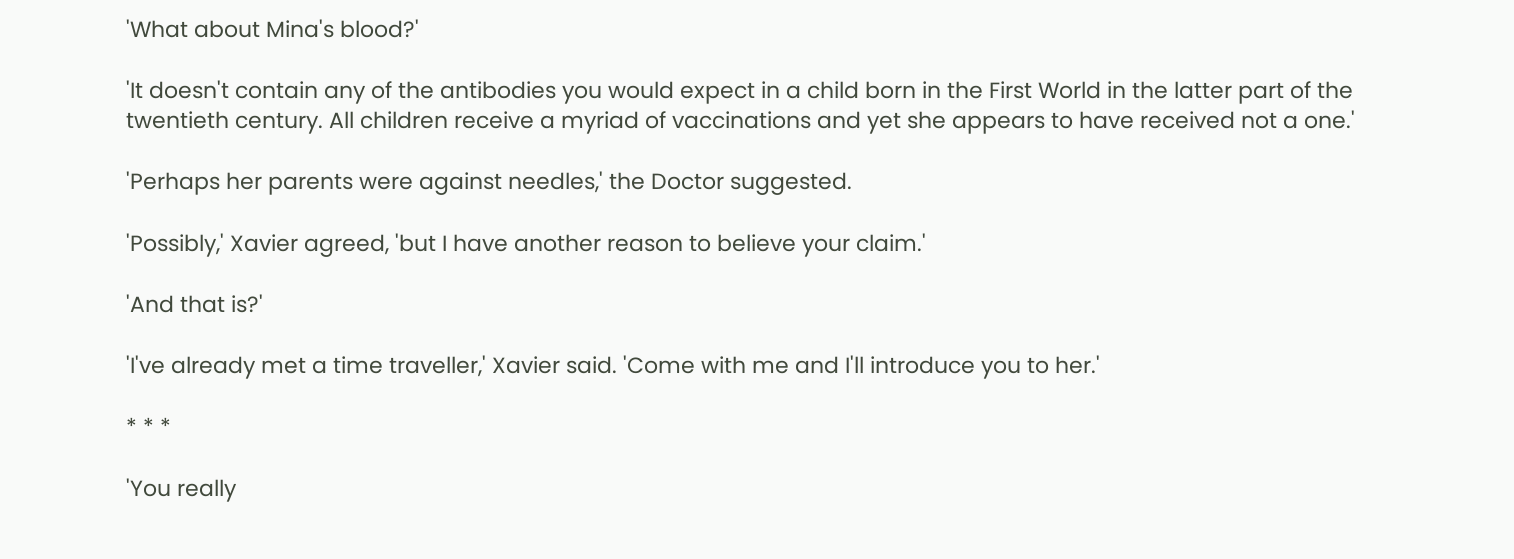'What about Mina's blood?'

'It doesn't contain any of the antibodies you would expect in a child born in the First World in the latter part of the twentieth century. All children receive a myriad of vaccinations and yet she appears to have received not a one.'

'Perhaps her parents were against needles,' the Doctor suggested.

'Possibly,' Xavier agreed, 'but I have another reason to believe your claim.'

'And that is?'

'I've already met a time traveller,' Xavier said. 'Come with me and I'll introduce you to her.'

* * *

'You really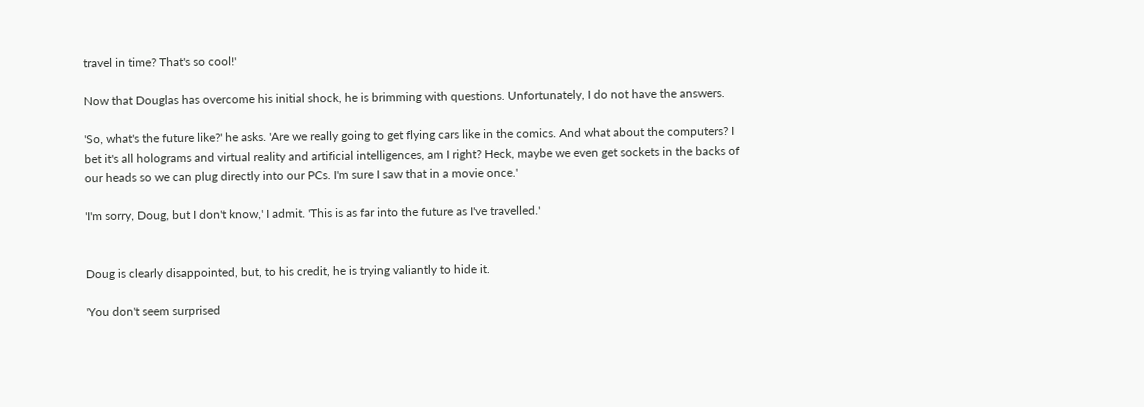travel in time? That's so cool!'

Now that Douglas has overcome his initial shock, he is brimming with questions. Unfortunately, I do not have the answers.

'So, what's the future like?' he asks. 'Are we really going to get flying cars like in the comics. And what about the computers? I bet it's all holograms and virtual reality and artificial intelligences, am I right? Heck, maybe we even get sockets in the backs of our heads so we can plug directly into our PCs. I'm sure I saw that in a movie once.'

'I'm sorry, Doug, but I don't know,' I admit. 'This is as far into the future as I've travelled.'


Doug is clearly disappointed, but, to his credit, he is trying valiantly to hide it.

'You don't seem surprised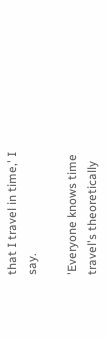that I travel in time,' I say.

'Everyone knows time travel's theoretically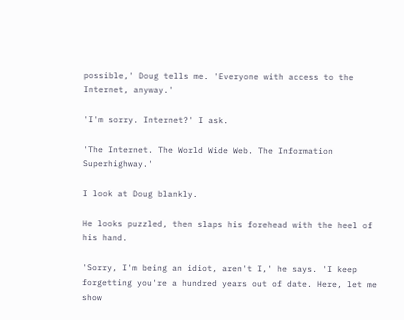possible,' Doug tells me. 'Everyone with access to the Internet, anyway.'

'I'm sorry. Internet?' I ask.

'The Internet. The World Wide Web. The Information Superhighway.'

I look at Doug blankly.

He looks puzzled, then slaps his forehead with the heel of his hand.

'Sorry, I'm being an idiot, aren't I,' he says. 'I keep forgetting you're a hundred years out of date. Here, let me show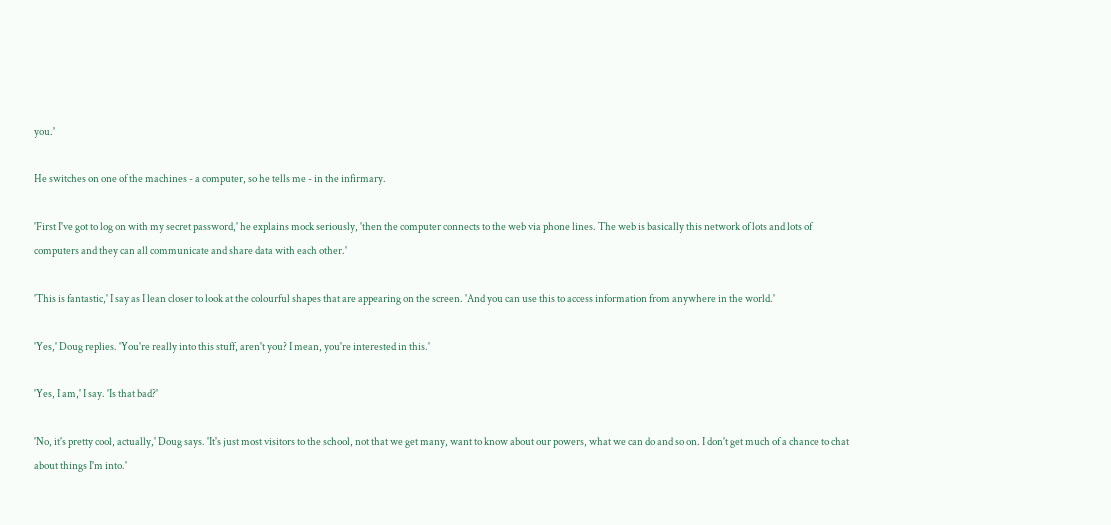you.'

He switches on one of the machines - a computer, so he tells me - in the infirmary.

'First I've got to log on with my secret password,' he explains mock seriously, 'then the computer connects to the web via phone lines. The web is basically this network of lots and lots of computers and they can all communicate and share data with each other.'

'This is fantastic,' I say as I lean closer to look at the colourful shapes that are appearing on the screen. 'And you can use this to access information from anywhere in the world.'

'Yes,' Doug replies. 'You're really into this stuff, aren't you? I mean, you're interested in this.'

'Yes, I am,' I say. 'Is that bad?'

'No, it's pretty cool, actually,' Doug says. 'It's just most visitors to the school, not that we get many, want to know about our powers, what we can do and so on. I don't get much of a chance to chat about things I'm into.'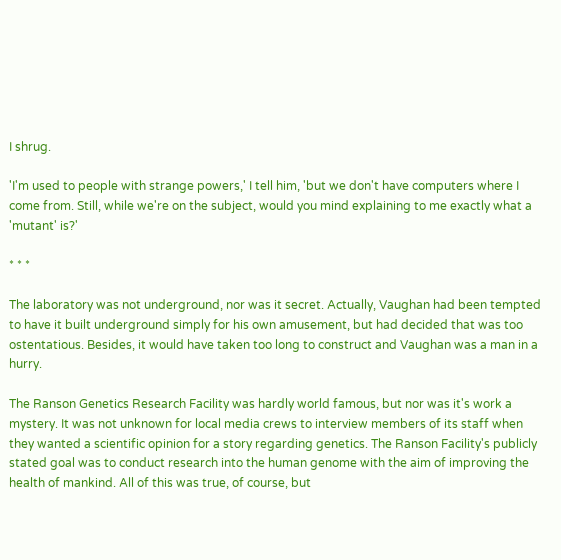I shrug.

'I'm used to people with strange powers,' I tell him, 'but we don't have computers where I come from. Still, while we're on the subject, would you mind explaining to me exactly what a 'mutant' is?'

* * *

The laboratory was not underground, nor was it secret. Actually, Vaughan had been tempted to have it built underground simply for his own amusement, but had decided that was too ostentatious. Besides, it would have taken too long to construct and Vaughan was a man in a hurry.

The Ranson Genetics Research Facility was hardly world famous, but nor was it's work a mystery. It was not unknown for local media crews to interview members of its staff when they wanted a scientific opinion for a story regarding genetics. The Ranson Facility's publicly stated goal was to conduct research into the human genome with the aim of improving the health of mankind. All of this was true, of course, but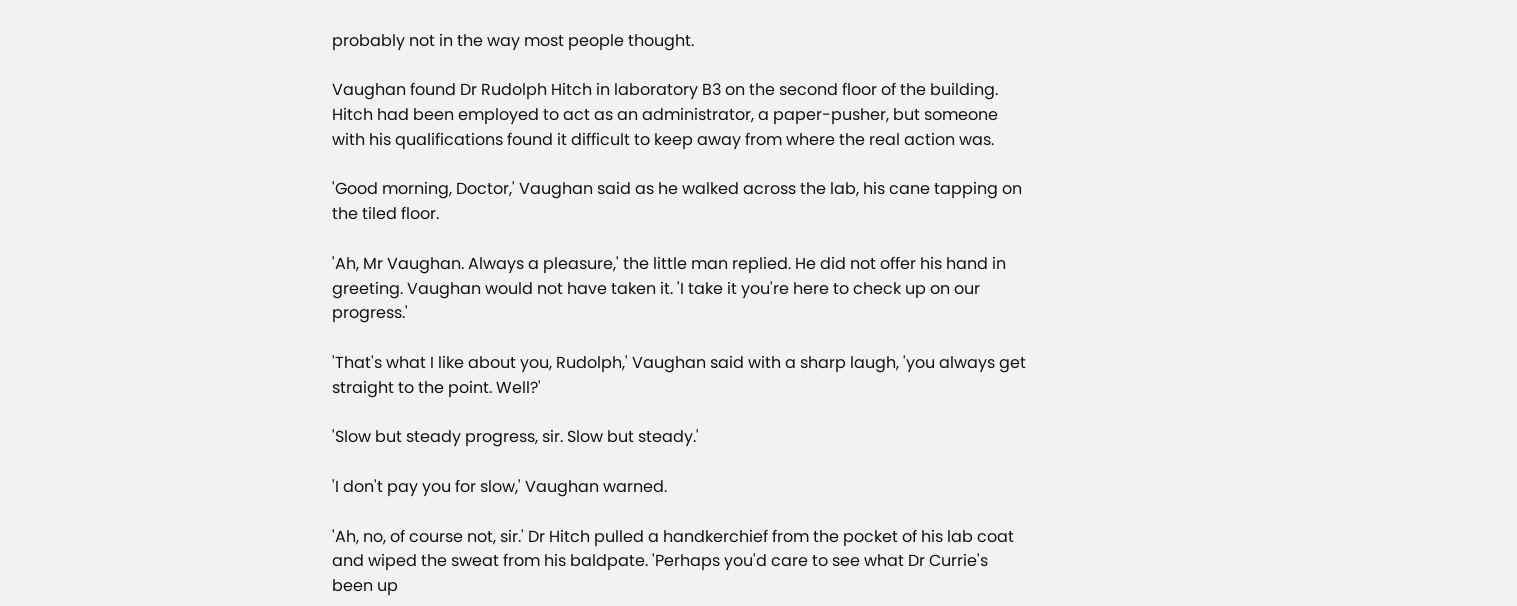probably not in the way most people thought.

Vaughan found Dr Rudolph Hitch in laboratory B3 on the second floor of the building. Hitch had been employed to act as an administrator, a paper-pusher, but someone with his qualifications found it difficult to keep away from where the real action was.

'Good morning, Doctor,' Vaughan said as he walked across the lab, his cane tapping on the tiled floor.

'Ah, Mr Vaughan. Always a pleasure,' the little man replied. He did not offer his hand in greeting. Vaughan would not have taken it. 'I take it you're here to check up on our progress.'

'That's what I like about you, Rudolph,' Vaughan said with a sharp laugh, 'you always get straight to the point. Well?'

'Slow but steady progress, sir. Slow but steady.'

'I don't pay you for slow,' Vaughan warned.

'Ah, no, of course not, sir.' Dr Hitch pulled a handkerchief from the pocket of his lab coat and wiped the sweat from his baldpate. 'Perhaps you'd care to see what Dr Currie's been up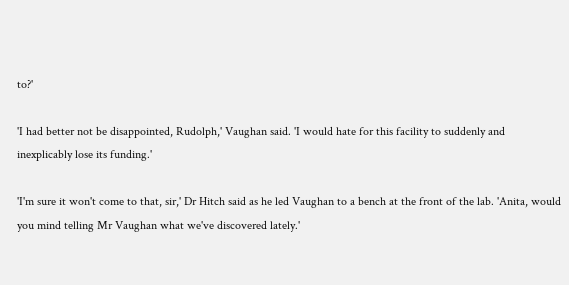to?'

'I had better not be disappointed, Rudolph,' Vaughan said. 'I would hate for this facility to suddenly and inexplicably lose its funding.'

'I'm sure it won't come to that, sir,' Dr Hitch said as he led Vaughan to a bench at the front of the lab. 'Anita, would you mind telling Mr Vaughan what we've discovered lately.'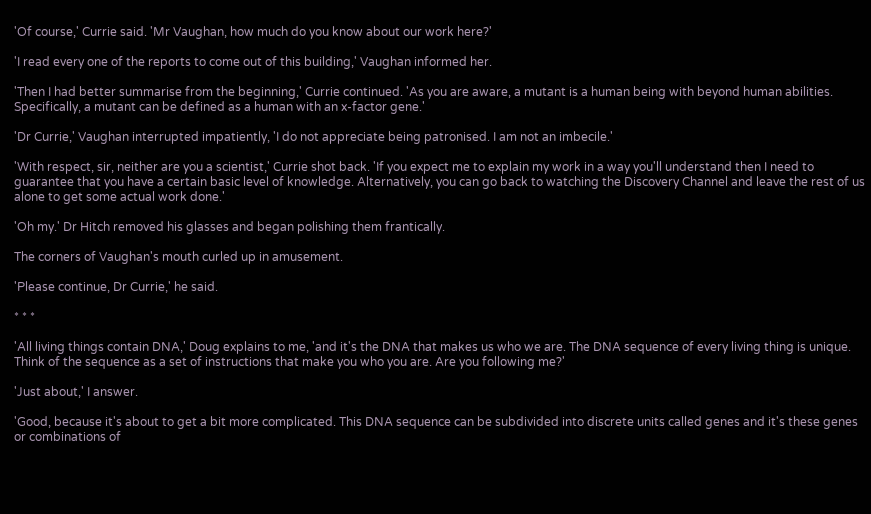'Of course,' Currie said. 'Mr Vaughan, how much do you know about our work here?'

'I read every one of the reports to come out of this building,' Vaughan informed her.

'Then I had better summarise from the beginning,' Currie continued. 'As you are aware, a mutant is a human being with beyond human abilities. Specifically, a mutant can be defined as a human with an x-factor gene.'

'Dr Currie,' Vaughan interrupted impatiently, 'I do not appreciate being patronised. I am not an imbecile.'

'With respect, sir, neither are you a scientist,' Currie shot back. 'If you expect me to explain my work in a way you'll understand then I need to guarantee that you have a certain basic level of knowledge. Alternatively, you can go back to watching the Discovery Channel and leave the rest of us alone to get some actual work done.'

'Oh my.' Dr Hitch removed his glasses and began polishing them frantically.

The corners of Vaughan's mouth curled up in amusement.

'Please continue, Dr Currie,' he said.

* * *

'All living things contain DNA,' Doug explains to me, 'and it's the DNA that makes us who we are. The DNA sequence of every living thing is unique. Think of the sequence as a set of instructions that make you who you are. Are you following me?'

'Just about,' I answer.

'Good, because it's about to get a bit more complicated. This DNA sequence can be subdivided into discrete units called genes and it's these genes or combinations of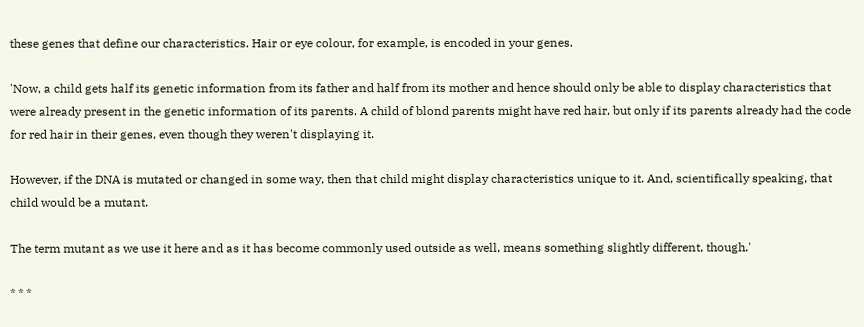these genes that define our characteristics. Hair or eye colour, for example, is encoded in your genes.

'Now, a child gets half its genetic information from its father and half from its mother and hence should only be able to display characteristics that were already present in the genetic information of its parents. A child of blond parents might have red hair, but only if its parents already had the code for red hair in their genes, even though they weren't displaying it.

However, if the DNA is mutated or changed in some way, then that child might display characteristics unique to it. And, scientifically speaking, that child would be a mutant.

The term mutant as we use it here and as it has become commonly used outside as well, means something slightly different, though.'

* * *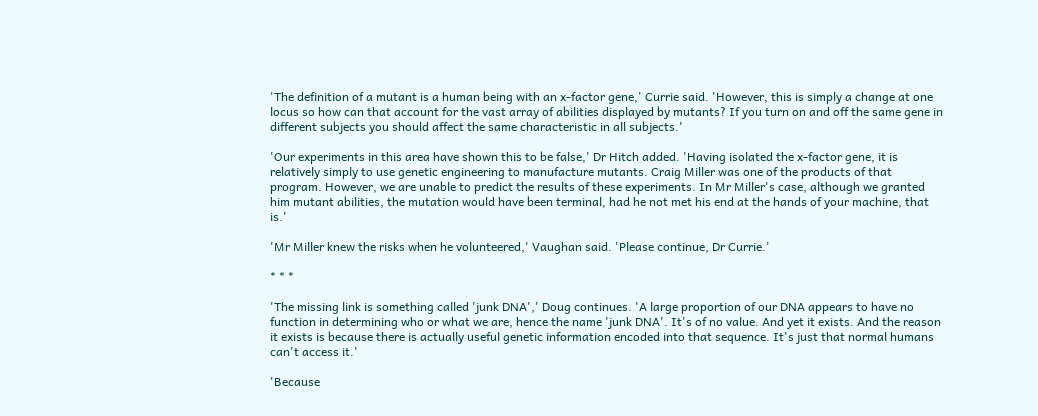'The definition of a mutant is a human being with an x-factor gene,' Currie said. 'However, this is simply a change at one locus so how can that account for the vast array of abilities displayed by mutants? If you turn on and off the same gene in different subjects you should affect the same characteristic in all subjects.'

'Our experiments in this area have shown this to be false,' Dr Hitch added. 'Having isolated the x-factor gene, it is relatively simply to use genetic engineering to manufacture mutants. Craig Miller was one of the products of that program. However, we are unable to predict the results of these experiments. In Mr Miller's case, although we granted him mutant abilities, the mutation would have been terminal, had he not met his end at the hands of your machine, that is.'

'Mr Miller knew the risks when he volunteered,' Vaughan said. 'Please continue, Dr Currie.'

* * *

'The missing link is something called 'junk DNA',' Doug continues. 'A large proportion of our DNA appears to have no function in determining who or what we are, hence the name 'junk DNA'. It's of no value. And yet it exists. And the reason it exists is because there is actually useful genetic information encoded into that sequence. It's just that normal humans can't access it.'

'Because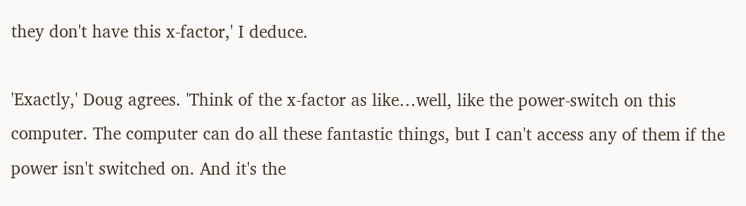they don't have this x-factor,' I deduce.

'Exactly,' Doug agrees. 'Think of the x-factor as like…well, like the power-switch on this computer. The computer can do all these fantastic things, but I can't access any of them if the power isn't switched on. And it's the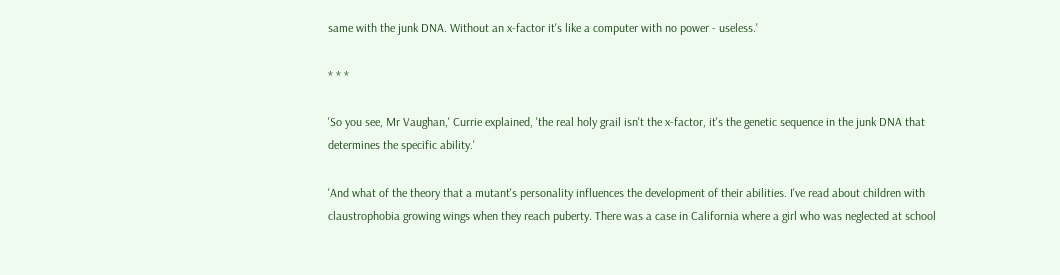same with the junk DNA. Without an x-factor it's like a computer with no power - useless.'

* * *

'So you see, Mr Vaughan,' Currie explained, 'the real holy grail isn't the x-factor, it's the genetic sequence in the junk DNA that determines the specific ability.'

'And what of the theory that a mutant's personality influences the development of their abilities. I've read about children with claustrophobia growing wings when they reach puberty. There was a case in California where a girl who was neglected at school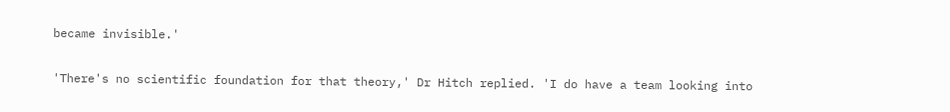became invisible.'

'There's no scientific foundation for that theory,' Dr Hitch replied. 'I do have a team looking into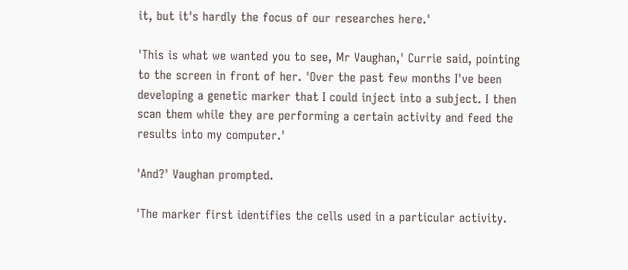it, but it's hardly the focus of our researches here.'

'This is what we wanted you to see, Mr Vaughan,' Currie said, pointing to the screen in front of her. 'Over the past few months I've been developing a genetic marker that I could inject into a subject. I then scan them while they are performing a certain activity and feed the results into my computer.'

'And?' Vaughan prompted.

'The marker first identifies the cells used in a particular activity.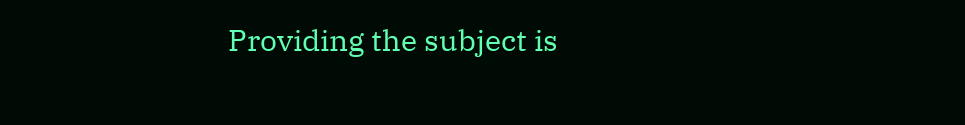Providing the subject is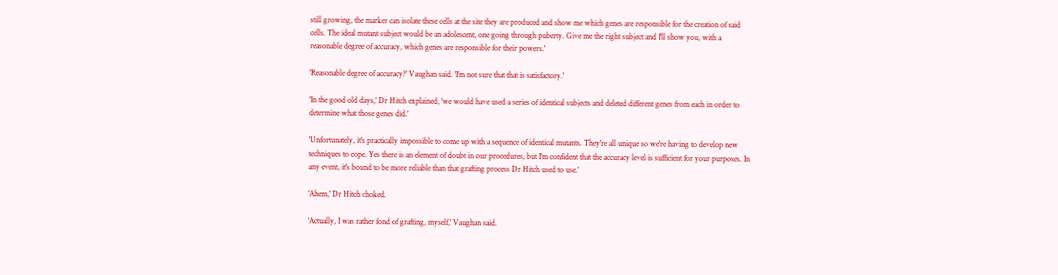still growing, the marker can isolate these cells at the site they are produced and show me which genes are responsible for the creation of said cells. The ideal mutant subject would be an adolescent, one going through puberty. Give me the right subject and I'll show you, with a reasonable degree of accuracy, which genes are responsible for their powers.'

'Reasonable degree of accuracy?' Vaughan said. 'I'm not sure that that is satisfactory.'

'In the good old days,' Dr Hitch explained, 'we would have used a series of identical subjects and deleted different genes from each in order to determine what those genes did.'

'Unfortunately, it's practically impossible to come up with a sequence of identical mutants. They're all unique so we're having to develop new techniques to cope. Yes there is an element of doubt in our procedures, but I'm confident that the accuracy level is sufficient for your purposes. In any event, it's bound to be more reliable than that grafting process Dr Hitch used to use.'

'Ahem,' Dr Hitch choked.

'Actually, I was rather fond of grafting, myself,' Vaughan said.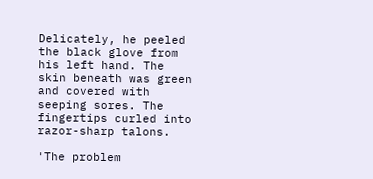Delicately, he peeled the black glove from his left hand. The skin beneath was green and covered with seeping sores. The fingertips curled into razor-sharp talons.

'The problem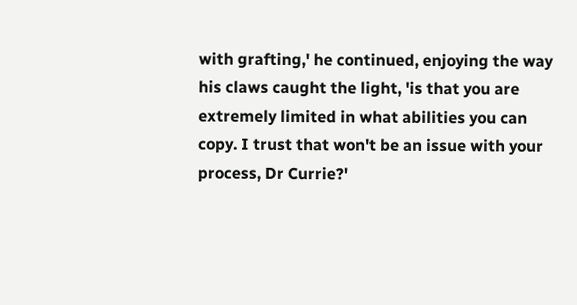with grafting,' he continued, enjoying the way his claws caught the light, 'is that you are extremely limited in what abilities you can copy. I trust that won't be an issue with your process, Dr Currie?'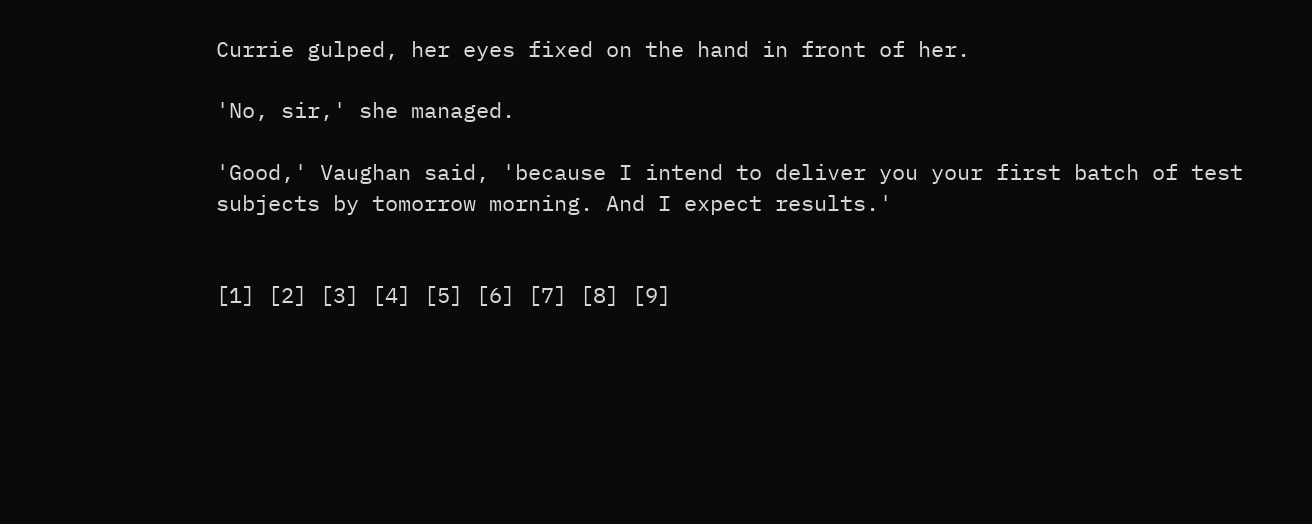Currie gulped, her eyes fixed on the hand in front of her.

'No, sir,' she managed.

'Good,' Vaughan said, 'because I intend to deliver you your first batch of test subjects by tomorrow morning. And I expect results.'


[1] [2] [3] [4] [5] [6] [7] [8] [9]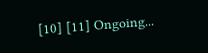[10] [11] Ongoing...